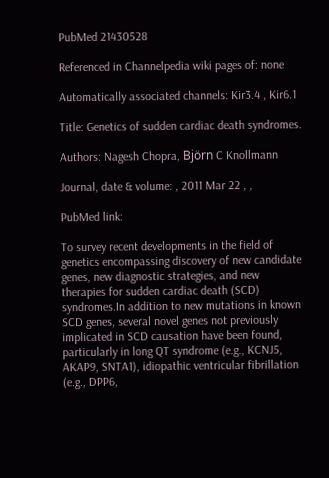PubMed 21430528

Referenced in Channelpedia wiki pages of: none

Automatically associated channels: Kir3.4 , Kir6.1

Title: Genetics of sudden cardiac death syndromes.

Authors: Nagesh Chopra, Björn C Knollmann

Journal, date & volume: , 2011 Mar 22 , ,

PubMed link:

To survey recent developments in the field of genetics encompassing discovery of new candidate genes, new diagnostic strategies, and new therapies for sudden cardiac death (SCD) syndromes.In addition to new mutations in known SCD genes, several novel genes not previously implicated in SCD causation have been found, particularly in long QT syndrome (e.g., KCNJ5, AKAP9, SNTA1), idiopathic ventricular fibrillation (e.g., DPP6,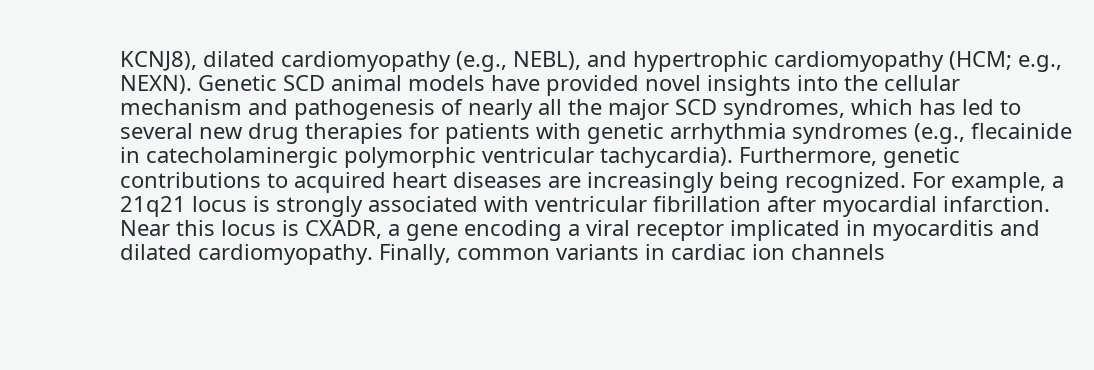KCNJ8), dilated cardiomyopathy (e.g., NEBL), and hypertrophic cardiomyopathy (HCM; e.g., NEXN). Genetic SCD animal models have provided novel insights into the cellular mechanism and pathogenesis of nearly all the major SCD syndromes, which has led to several new drug therapies for patients with genetic arrhythmia syndromes (e.g., flecainide in catecholaminergic polymorphic ventricular tachycardia). Furthermore, genetic contributions to acquired heart diseases are increasingly being recognized. For example, a 21q21 locus is strongly associated with ventricular fibrillation after myocardial infarction. Near this locus is CXADR, a gene encoding a viral receptor implicated in myocarditis and dilated cardiomyopathy. Finally, common variants in cardiac ion channels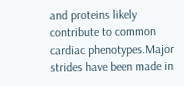and proteins likely contribute to common cardiac phenotypes.Major strides have been made in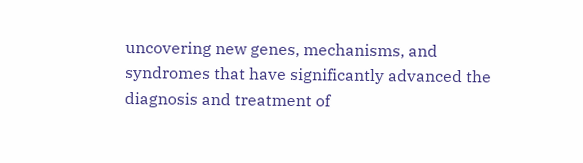uncovering new genes, mechanisms, and syndromes that have significantly advanced the diagnosis and treatment of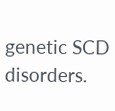genetic SCD disorders.